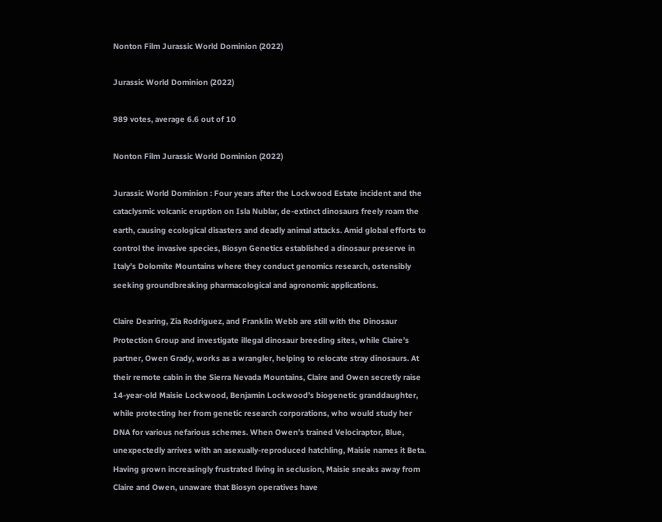Nonton Film Jurassic World Dominion (2022)

Jurassic World Dominion (2022)

989 votes, average 6.6 out of 10

Nonton Film Jurassic World Dominion (2022)

Jurassic World Dominion : Four years after the Lockwood Estate incident and the cataclysmic volcanic eruption on Isla Nublar, de-extinct dinosaurs freely roam the earth, causing ecological disasters and deadly animal attacks. Amid global efforts to control the invasive species, Biosyn Genetics established a dinosaur preserve in Italy’s Dolomite Mountains where they conduct genomics research, ostensibly seeking groundbreaking pharmacological and agronomic applications.

Claire Dearing, Zia Rodriguez, and Franklin Webb are still with the Dinosaur Protection Group and investigate illegal dinosaur breeding sites, while Claire’s partner, Owen Grady, works as a wrangler, helping to relocate stray dinosaurs. At their remote cabin in the Sierra Nevada Mountains, Claire and Owen secretly raise 14-year-old Maisie Lockwood, Benjamin Lockwood’s biogenetic granddaughter, while protecting her from genetic research corporations, who would study her DNA for various nefarious schemes. When Owen’s trained Velociraptor, Blue, unexpectedly arrives with an asexually-reproduced hatchling, Maisie names it Beta. Having grown increasingly frustrated living in seclusion, Maisie sneaks away from Claire and Owen, unaware that Biosyn operatives have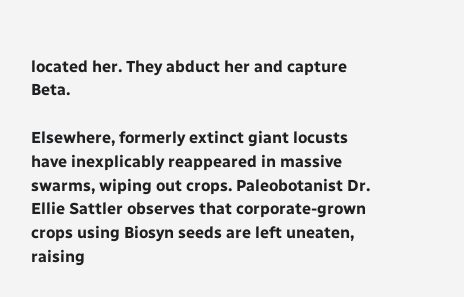located her. They abduct her and capture Beta.

Elsewhere, formerly extinct giant locusts have inexplicably reappeared in massive swarms, wiping out crops. Paleobotanist Dr. Ellie Sattler observes that corporate-grown crops using Biosyn seeds are left uneaten, raising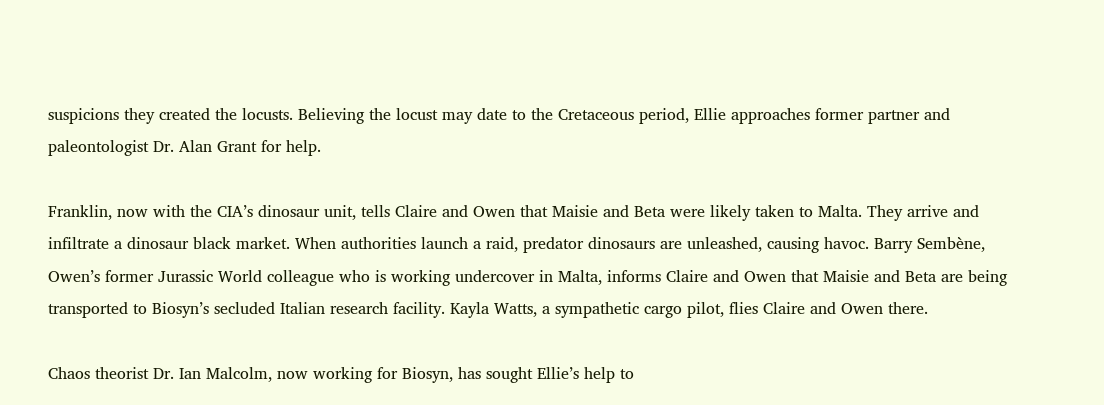suspicions they created the locusts. Believing the locust may date to the Cretaceous period, Ellie approaches former partner and paleontologist Dr. Alan Grant for help.

Franklin, now with the CIA’s dinosaur unit, tells Claire and Owen that Maisie and Beta were likely taken to Malta. They arrive and infiltrate a dinosaur black market. When authorities launch a raid, predator dinosaurs are unleashed, causing havoc. Barry Sembène, Owen’s former Jurassic World colleague who is working undercover in Malta, informs Claire and Owen that Maisie and Beta are being transported to Biosyn’s secluded Italian research facility. Kayla Watts, a sympathetic cargo pilot, flies Claire and Owen there.

Chaos theorist Dr. Ian Malcolm, now working for Biosyn, has sought Ellie’s help to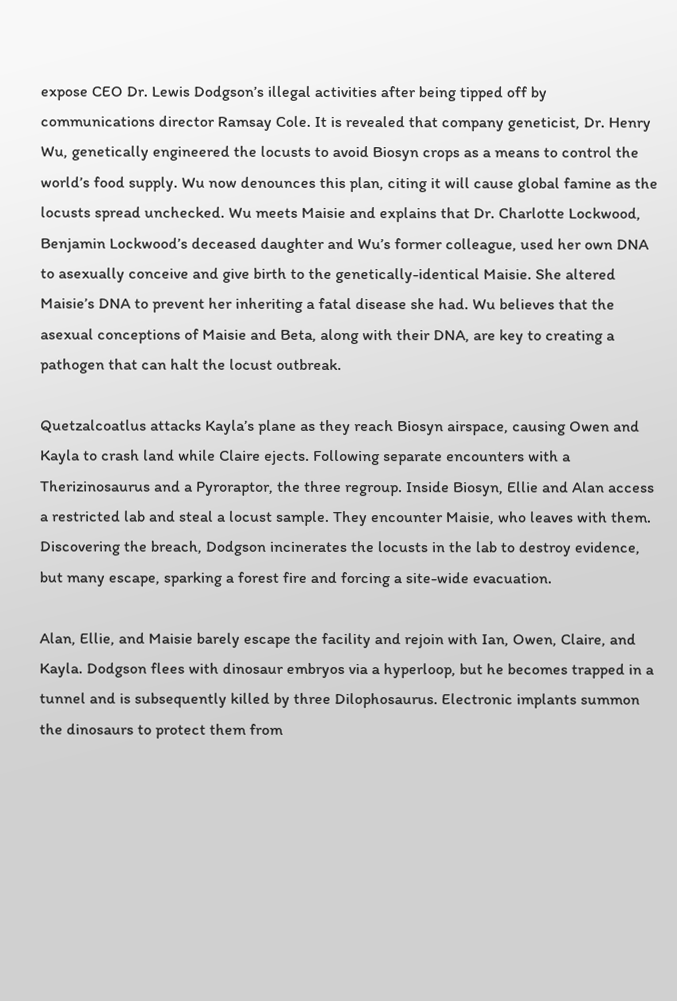expose CEO Dr. Lewis Dodgson’s illegal activities after being tipped off by communications director Ramsay Cole. It is revealed that company geneticist, Dr. Henry Wu, genetically engineered the locusts to avoid Biosyn crops as a means to control the world’s food supply. Wu now denounces this plan, citing it will cause global famine as the locusts spread unchecked. Wu meets Maisie and explains that Dr. Charlotte Lockwood, Benjamin Lockwood’s deceased daughter and Wu’s former colleague, used her own DNA to asexually conceive and give birth to the genetically-identical Maisie. She altered Maisie’s DNA to prevent her inheriting a fatal disease she had. Wu believes that the asexual conceptions of Maisie and Beta, along with their DNA, are key to creating a pathogen that can halt the locust outbreak.

Quetzalcoatlus attacks Kayla’s plane as they reach Biosyn airspace, causing Owen and Kayla to crash land while Claire ejects. Following separate encounters with a Therizinosaurus and a Pyroraptor, the three regroup. Inside Biosyn, Ellie and Alan access a restricted lab and steal a locust sample. They encounter Maisie, who leaves with them. Discovering the breach, Dodgson incinerates the locusts in the lab to destroy evidence, but many escape, sparking a forest fire and forcing a site-wide evacuation.

Alan, Ellie, and Maisie barely escape the facility and rejoin with Ian, Owen, Claire, and Kayla. Dodgson flees with dinosaur embryos via a hyperloop, but he becomes trapped in a tunnel and is subsequently killed by three Dilophosaurus. Electronic implants summon the dinosaurs to protect them from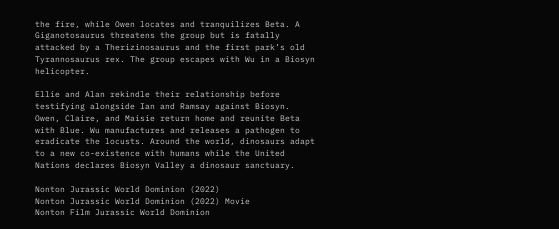the fire, while Owen locates and tranquilizes Beta. A Giganotosaurus threatens the group but is fatally attacked by a Therizinosaurus and the first park’s old Tyrannosaurus rex. The group escapes with Wu in a Biosyn helicopter.

Ellie and Alan rekindle their relationship before testifying alongside Ian and Ramsay against Biosyn. Owen, Claire, and Maisie return home and reunite Beta with Blue. Wu manufactures and releases a pathogen to eradicate the locusts. Around the world, dinosaurs adapt to a new co-existence with humans while the United Nations declares Biosyn Valley a dinosaur sanctuary.

Nonton Jurassic World Dominion (2022)
Nonton Jurassic World Dominion (2022) Movie
Nonton Film Jurassic World Dominion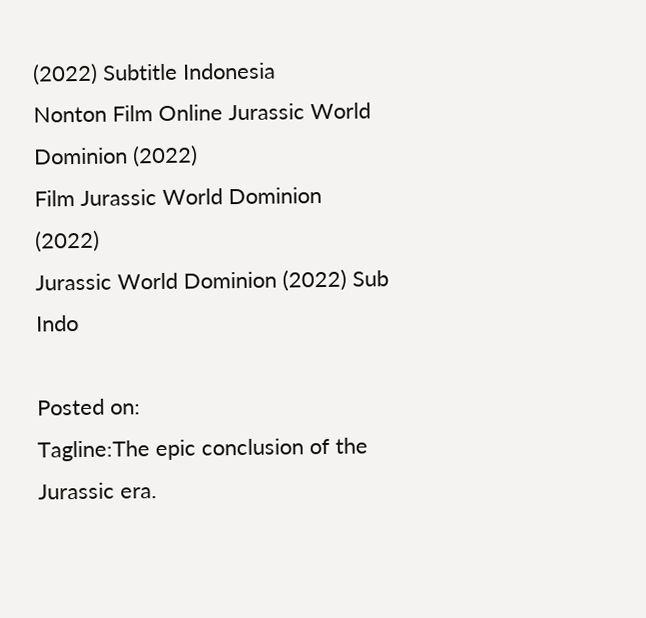(2022) Subtitle Indonesia
Nonton Film Online Jurassic World Dominion (2022)
Film Jurassic World Dominion (2022)
Jurassic World Dominion (2022) Sub Indo

Posted on:
Tagline:The epic conclusion of the Jurassic era.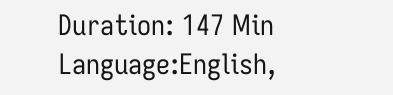Duration: 147 Min
Language:English,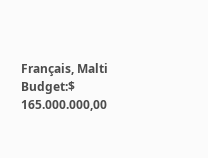Français, Malti
Budget:$ 165.000.000,00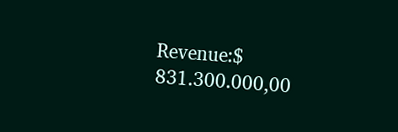Revenue:$ 831.300.000,00